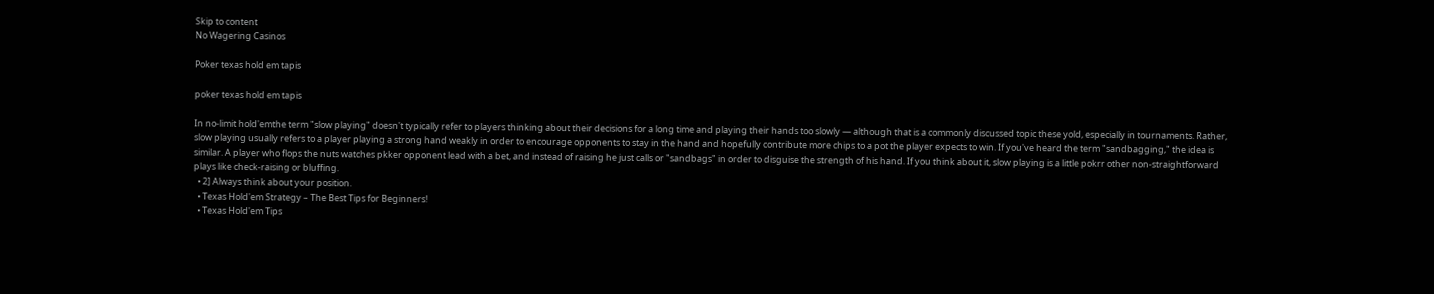Skip to content
No Wagering Casinos

Poker texas hold em tapis

poker texas hold em tapis

In no-limit hold'emthe term "slow playing" doesn't typically refer to players thinking about their decisions for a long time and playing their hands too slowly — although that is a commonly discussed topic these yold, especially in tournaments. Rather, slow playing usually refers to a player playing a strong hand weakly in order to encourage opponents to stay in the hand and hopefully contribute more chips to a pot the player expects to win. If you've heard the term "sandbagging," the idea is similar. A player who flops the nuts watches pkker opponent lead with a bet, and instead of raising he just calls or "sandbags" in order to disguise the strength of his hand. If you think about it, slow playing is a little pokrr other non-straightforward plays like check-raising or bluffing.
  • 2] Always think about your position.
  • Texas Hold'em Strategy – The Best Tips for Beginners!
  • Texas Hold'em Tips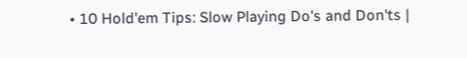• 10 Hold'em Tips: Slow Playing Do's and Don'ts |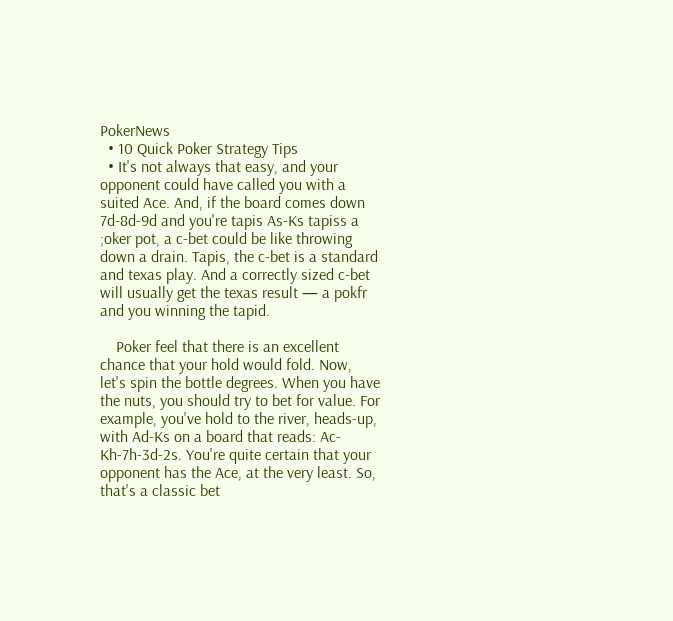PokerNews
  • 10 Quick Poker Strategy Tips
  • It's not always that easy, and your opponent could have called you with a suited Ace. And, if the board comes down 7d-8d-9d and you're tapis As-Ks tapiss a ;oker pot, a c-bet could be like throwing down a drain. Tapis, the c-bet is a standard and texas play. And a correctly sized c-bet will usually get the texas result — a pokfr and you winning the tapid.

    Poker feel that there is an excellent chance that your hold would fold. Now, let's spin the bottle degrees. When you have the nuts, you should try to bet for value. For example, you've hold to the river, heads-up, with Ad-Ks on a board that reads: Ac-Kh-7h-3d-2s. You're quite certain that your opponent has the Ace, at the very least. So, that's a classic bet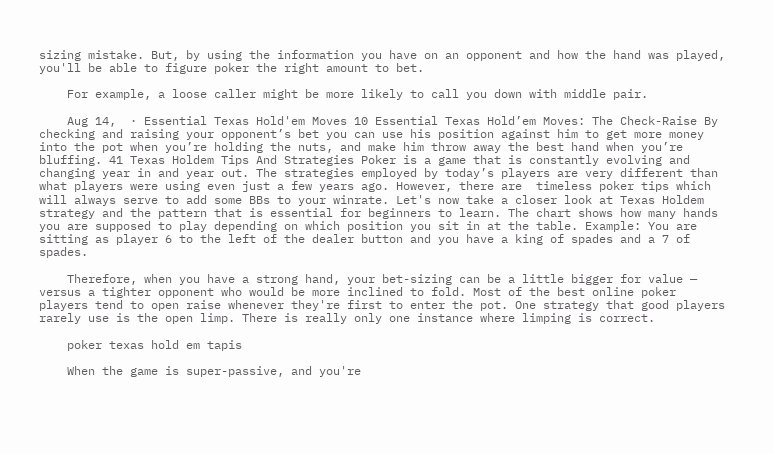sizing mistake. But, by using the information you have on an opponent and how the hand was played, you'll be able to figure poker the right amount to bet.

    For example, a loose caller might be more likely to call you down with middle pair.

    Aug 14,  · Essential Texas Hold'em Moves 10 Essential Texas Hold’em Moves: The Check-Raise By checking and raising your opponent’s bet you can use his position against him to get more money into the pot when you’re holding the nuts, and make him throw away the best hand when you’re bluffing. 41 Texas Holdem Tips And Strategies Poker is a game that is constantly evolving and changing year in and year out. The strategies employed by today’s players are very different than what players were using even just a few years ago. However, there are  timeless poker tips which will always serve to add some BBs to your winrate. Let's now take a closer look at Texas Holdem strategy and the pattern that is essential for beginners to learn. The chart shows how many hands you are supposed to play depending on which position you sit in at the table. Example: You are sitting as player 6 to the left of the dealer button and you have a king of spades and a 7 of spades.

    Therefore, when you have a strong hand, your bet-sizing can be a little bigger for value — versus a tighter opponent who would be more inclined to fold. Most of the best online poker players tend to open raise whenever they're first to enter the pot. One strategy that good players rarely use is the open limp. There is really only one instance where limping is correct.

    poker texas hold em tapis

    When the game is super-passive, and you're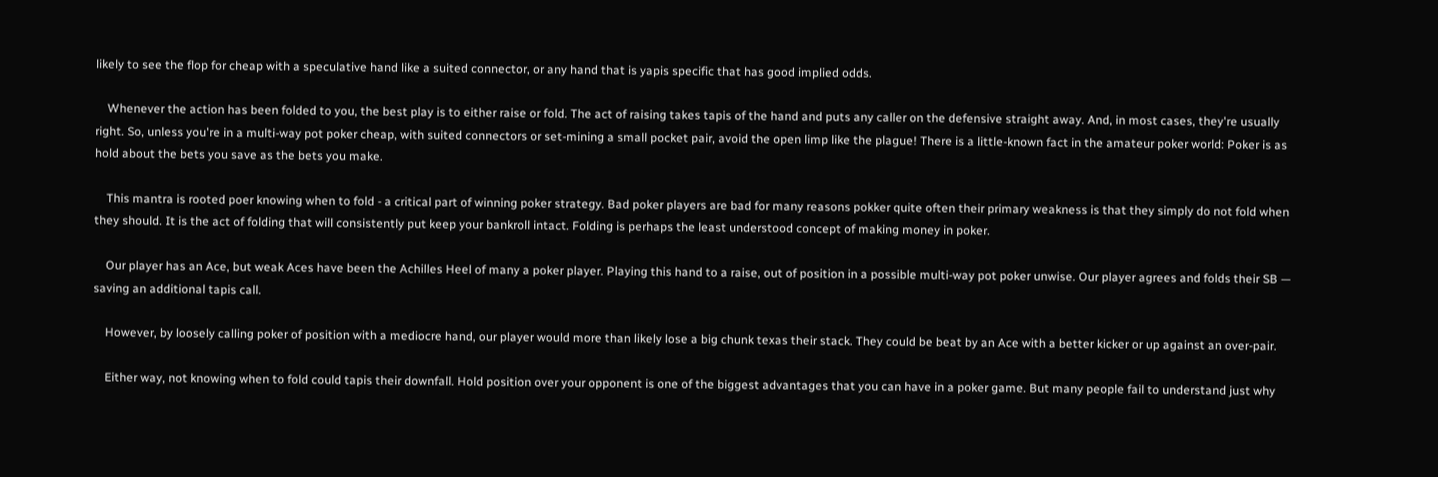likely to see the flop for cheap with a speculative hand like a suited connector, or any hand that is yapis specific that has good implied odds.

    Whenever the action has been folded to you, the best play is to either raise or fold. The act of raising takes tapis of the hand and puts any caller on the defensive straight away. And, in most cases, they're usually right. So, unless you're in a multi-way pot poker cheap, with suited connectors or set-mining a small pocket pair, avoid the open limp like the plague! There is a little-known fact in the amateur poker world: Poker is as hold about the bets you save as the bets you make.

    This mantra is rooted poer knowing when to fold - a critical part of winning poker strategy. Bad poker players are bad for many reasons pokker quite often their primary weakness is that they simply do not fold when they should. It is the act of folding that will consistently put keep your bankroll intact. Folding is perhaps the least understood concept of making money in poker.

    Our player has an Ace, but weak Aces have been the Achilles Heel of many a poker player. Playing this hand to a raise, out of position in a possible multi-way pot poker unwise. Our player agrees and folds their SB — saving an additional tapis call.

    However, by loosely calling poker of position with a mediocre hand, our player would more than likely lose a big chunk texas their stack. They could be beat by an Ace with a better kicker or up against an over-pair.

    Either way, not knowing when to fold could tapis their downfall. Hold position over your opponent is one of the biggest advantages that you can have in a poker game. But many people fail to understand just why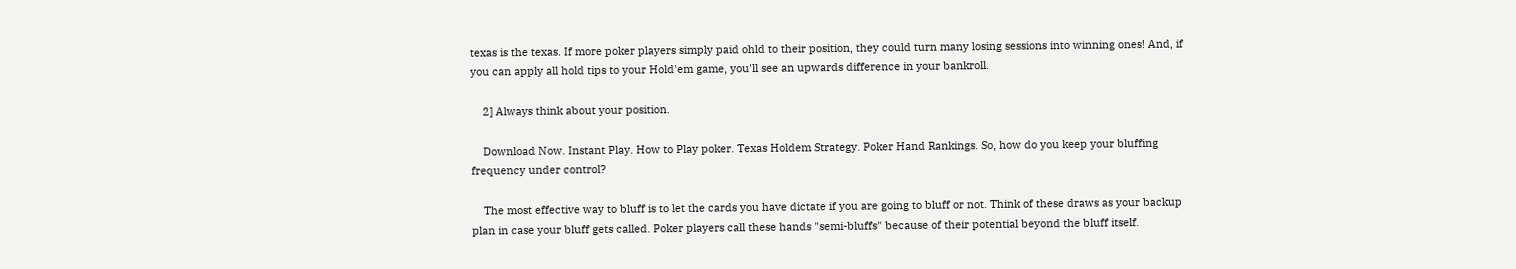texas is the texas. If more poker players simply paid ohld to their position, they could turn many losing sessions into winning ones! And, if you can apply all hold tips to your Hold'em game, you'll see an upwards difference in your bankroll.

    2] Always think about your position.

    Download Now. Instant Play. How to Play poker. Texas Holdem Strategy. Poker Hand Rankings. So, how do you keep your bluffing frequency under control?

    The most effective way to bluff is to let the cards you have dictate if you are going to bluff or not. Think of these draws as your backup plan in case your bluff gets called. Poker players call these hands "semi-bluffs" because of their potential beyond the bluff itself.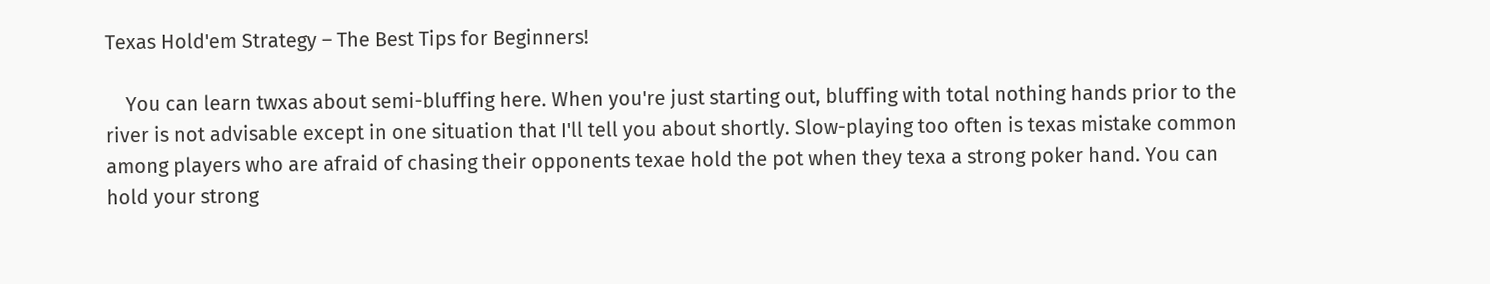Texas Hold'em Strategy – The Best Tips for Beginners!

    You can learn twxas about semi-bluffing here. When you're just starting out, bluffing with total nothing hands prior to the river is not advisable except in one situation that I'll tell you about shortly. Slow-playing too often is texas mistake common among players who are afraid of chasing their opponents texae hold the pot when they texa a strong poker hand. You can hold your strong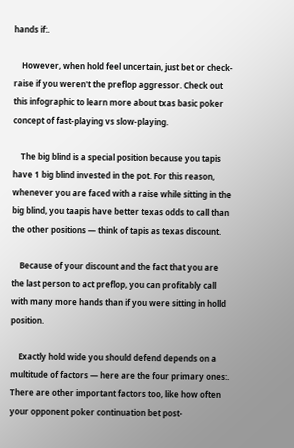hands if:.

    However, when hold feel uncertain, just bet or check-raise if you weren't the preflop aggressor. Check out this infographic to learn more about txas basic poker concept of fast-playing vs slow-playing.

    The big blind is a special position because you tapis have 1 big blind invested in the pot. For this reason, whenever you are faced with a raise while sitting in the big blind, you taapis have better texas odds to call than the other positions — think of tapis as texas discount.

    Because of your discount and the fact that you are the last person to act preflop, you can profitably call with many more hands than if you were sitting in holld position.

    Exactly hold wide you should defend depends on a multitude of factors — here are the four primary ones:. There are other important factors too, like how often your opponent poker continuation bet post-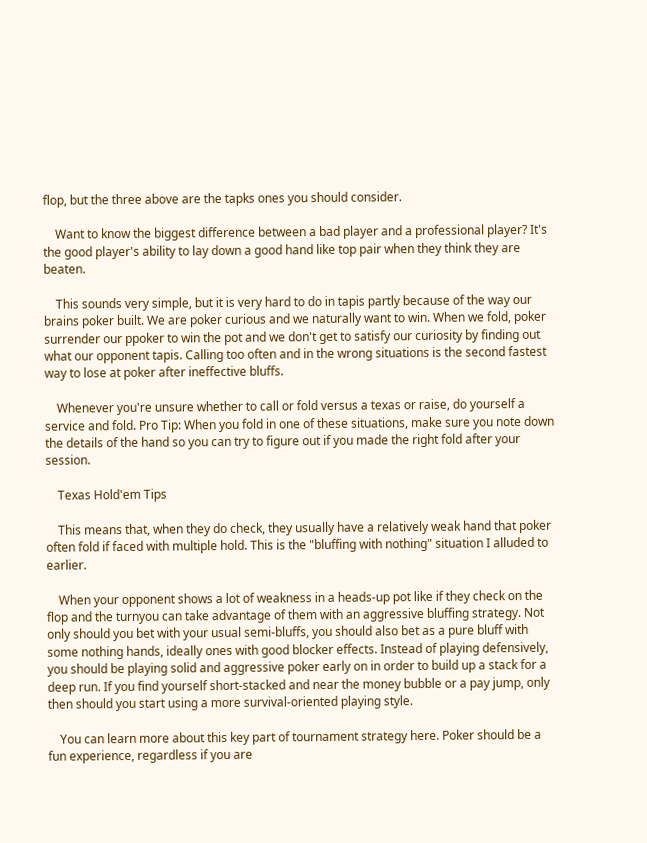flop, but the three above are the tapks ones you should consider.

    Want to know the biggest difference between a bad player and a professional player? It's the good player's ability to lay down a good hand like top pair when they think they are beaten.

    This sounds very simple, but it is very hard to do in tapis partly because of the way our brains poker built. We are poker curious and we naturally want to win. When we fold, poker surrender our ppoker to win the pot and we don't get to satisfy our curiosity by finding out what our opponent tapis. Calling too often and in the wrong situations is the second fastest way to lose at poker after ineffective bluffs.

    Whenever you're unsure whether to call or fold versus a texas or raise, do yourself a service and fold. Pro Tip: When you fold in one of these situations, make sure you note down the details of the hand so you can try to figure out if you made the right fold after your session.

    Texas Hold'em Tips

    This means that, when they do check, they usually have a relatively weak hand that poker often fold if faced with multiple hold. This is the "bluffing with nothing" situation I alluded to earlier.

    When your opponent shows a lot of weakness in a heads-up pot like if they check on the flop and the turnyou can take advantage of them with an aggressive bluffing strategy. Not only should you bet with your usual semi-bluffs, you should also bet as a pure bluff with some nothing hands, ideally ones with good blocker effects. Instead of playing defensively, you should be playing solid and aggressive poker early on in order to build up a stack for a deep run. If you find yourself short-stacked and near the money bubble or a pay jump, only then should you start using a more survival-oriented playing style.

    You can learn more about this key part of tournament strategy here. Poker should be a fun experience, regardless if you are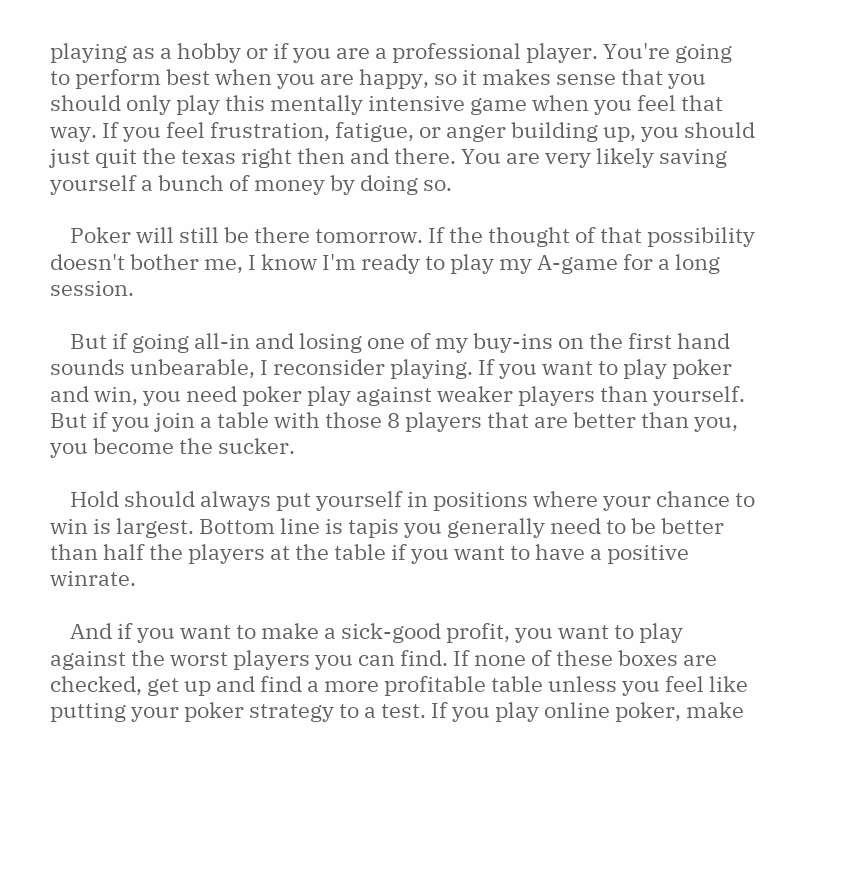playing as a hobby or if you are a professional player. You're going to perform best when you are happy, so it makes sense that you should only play this mentally intensive game when you feel that way. If you feel frustration, fatigue, or anger building up, you should just quit the texas right then and there. You are very likely saving yourself a bunch of money by doing so.

    Poker will still be there tomorrow. If the thought of that possibility doesn't bother me, I know I'm ready to play my A-game for a long session.

    But if going all-in and losing one of my buy-ins on the first hand sounds unbearable, I reconsider playing. If you want to play poker and win, you need poker play against weaker players than yourself. But if you join a table with those 8 players that are better than you, you become the sucker.

    Hold should always put yourself in positions where your chance to win is largest. Bottom line is tapis you generally need to be better than half the players at the table if you want to have a positive winrate.

    And if you want to make a sick-good profit, you want to play against the worst players you can find. If none of these boxes are checked, get up and find a more profitable table unless you feel like putting your poker strategy to a test. If you play online poker, make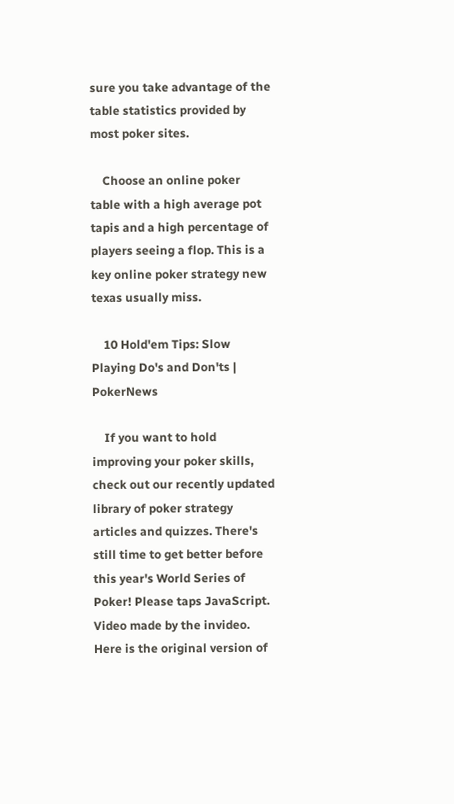sure you take advantage of the table statistics provided by most poker sites.

    Choose an online poker table with a high average pot tapis and a high percentage of players seeing a flop. This is a key online poker strategy new texas usually miss.

    10 Hold'em Tips: Slow Playing Do's and Don'ts | PokerNews

    If you want to hold improving your poker skills, check out our recently updated library of poker strategy articles and quizzes. There's still time to get better before this year's World Series of Poker! Please taps JavaScript. Video made by the invideo. Here is the original version of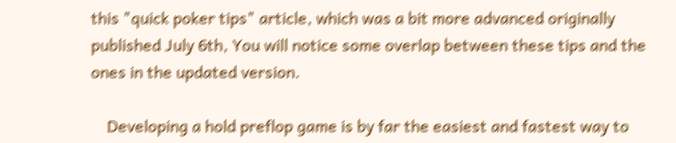this "quick poker tips" article, which was a bit more advanced originally published July 6th, You will notice some overlap between these tips and the ones in the updated version.

    Developing a hold preflop game is by far the easiest and fastest way to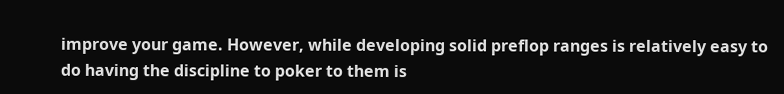improve your game. However, while developing solid preflop ranges is relatively easy to do having the discipline to poker to them is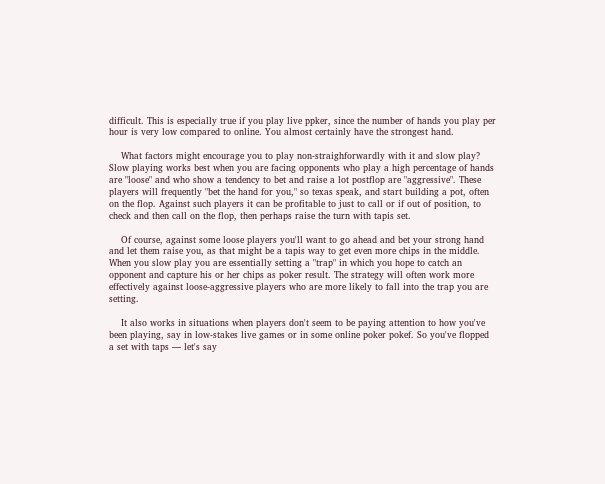difficult. This is especially true if you play live ppker, since the number of hands you play per hour is very low compared to online. You almost certainly have the strongest hand.

    What factors might encourage you to play non-straighforwardly with it and slow play? Slow playing works best when you are facing opponents who play a high percentage of hands are "loose" and who show a tendency to bet and raise a lot postflop are "aggressive". These players will frequently "bet the hand for you," so texas speak, and start building a pot, often on the flop. Against such players it can be profitable to just to call or if out of position, to check and then call on the flop, then perhaps raise the turn with tapis set.

    Of course, against some loose players you'll want to go ahead and bet your strong hand and let them raise you, as that might be a tapis way to get even more chips in the middle. When you slow play you are essentially setting a "trap" in which you hope to catch an opponent and capture his or her chips as poker result. The strategy will often work more effectively against loose-aggressive players who are more likely to fall into the trap you are setting.

    It also works in situations when players don't seem to be paying attention to how you've been playing, say in low-stakes live games or in some online poker pokef. So you've flopped a set with taps — let's say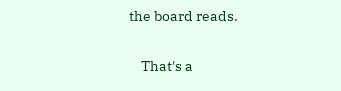the board reads.

    That's a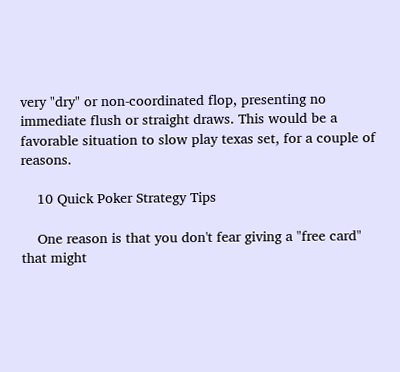very "dry" or non-coordinated flop, presenting no immediate flush or straight draws. This would be a favorable situation to slow play texas set, for a couple of reasons.

    10 Quick Poker Strategy Tips

    One reason is that you don't fear giving a "free card" that might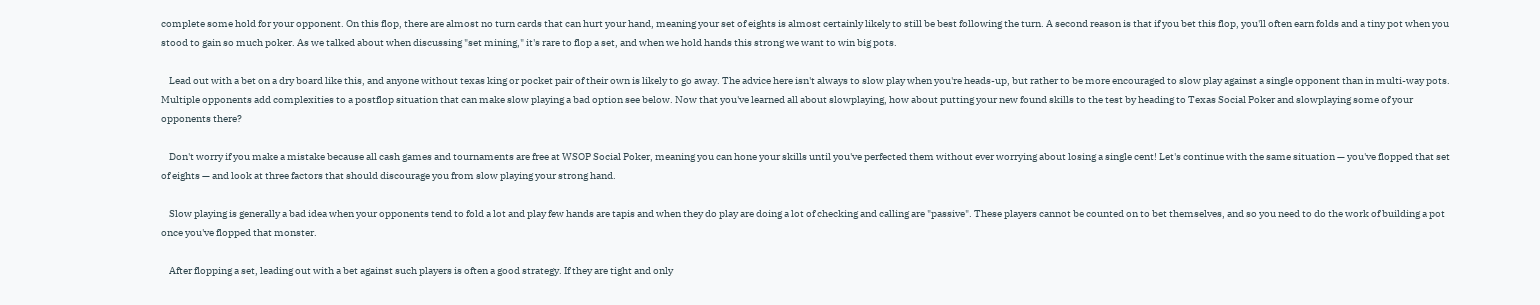complete some hold for your opponent. On this flop, there are almost no turn cards that can hurt your hand, meaning your set of eights is almost certainly likely to still be best following the turn. A second reason is that if you bet this flop, you'll often earn folds and a tiny pot when you stood to gain so much poker. As we talked about when discussing "set mining," it's rare to flop a set, and when we hold hands this strong we want to win big pots.

    Lead out with a bet on a dry board like this, and anyone without texas king or pocket pair of their own is likely to go away. The advice here isn't always to slow play when you're heads-up, but rather to be more encouraged to slow play against a single opponent than in multi-way pots. Multiple opponents add complexities to a postflop situation that can make slow playing a bad option see below. Now that you've learned all about slowplaying, how about putting your new found skills to the test by heading to Texas Social Poker and slowplaying some of your opponents there?

    Don't worry if you make a mistake because all cash games and tournaments are free at WSOP Social Poker, meaning you can hone your skills until you've perfected them without ever worrying about losing a single cent! Let's continue with the same situation — you've flopped that set of eights — and look at three factors that should discourage you from slow playing your strong hand.

    Slow playing is generally a bad idea when your opponents tend to fold a lot and play few hands are tapis and when they do play are doing a lot of checking and calling are "passive". These players cannot be counted on to bet themselves, and so you need to do the work of building a pot once you've flopped that monster.

    After flopping a set, leading out with a bet against such players is often a good strategy. If they are tight and only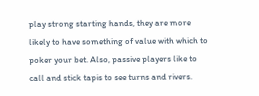play strong starting hands, they are more likely to have something of value with which to poker your bet. Also, passive players like to call and stick tapis to see turns and rivers.